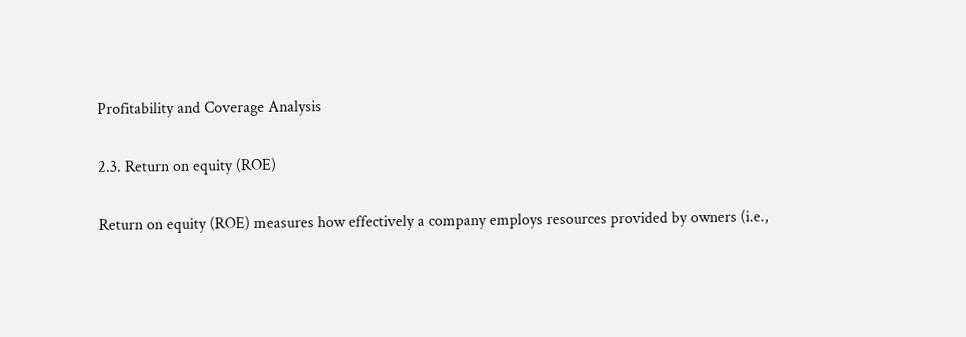Profitability and Coverage Analysis

2.3. Return on equity (ROE)

Return on equity (ROE) measures how effectively a company employs resources provided by owners (i.e.,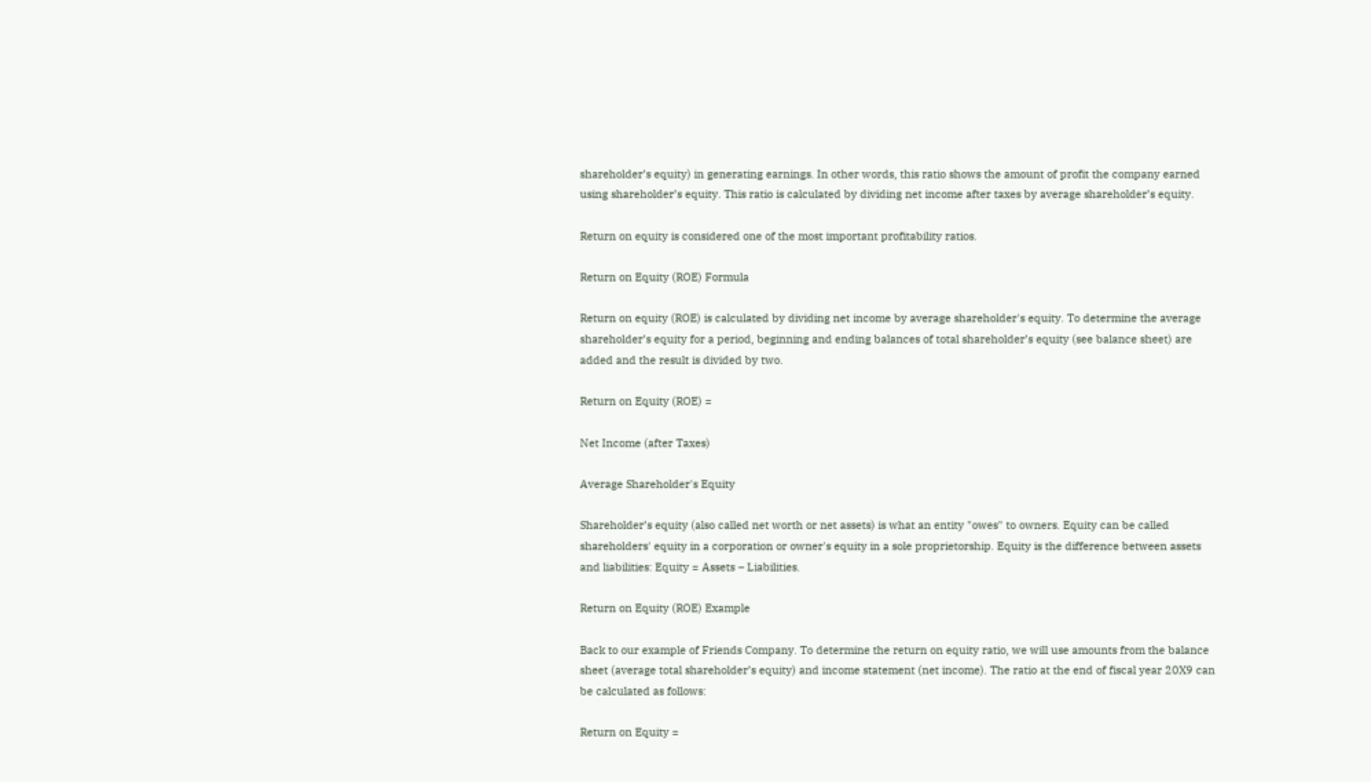shareholder’s equity) in generating earnings. In other words, this ratio shows the amount of profit the company earned using shareholder’s equity. This ratio is calculated by dividing net income after taxes by average shareholder’s equity.

Return on equity is considered one of the most important profitability ratios.

Return on Equity (ROE) Formula

Return on equity (ROE) is calculated by dividing net income by average shareholder's equity. To determine the average shareholder’s equity for a period, beginning and ending balances of total shareholder’s equity (see balance sheet) are added and the result is divided by two.

Return on Equity (ROE) =

Net Income (after Taxes)

Average Shareholder's Equity

Shareholder’s equity (also called net worth or net assets) is what an entity "owes" to owners. Equity can be called shareholders' equity in a corporation or owner's equity in a sole proprietorship. Equity is the difference between assets and liabilities: Equity = Assets – Liabilities.

Return on Equity (ROE) Example

Back to our example of Friends Company. To determine the return on equity ratio, we will use amounts from the balance sheet (average total shareholder’s equity) and income statement (net income). The ratio at the end of fiscal year 20X9 can be calculated as follows:

Return on Equity =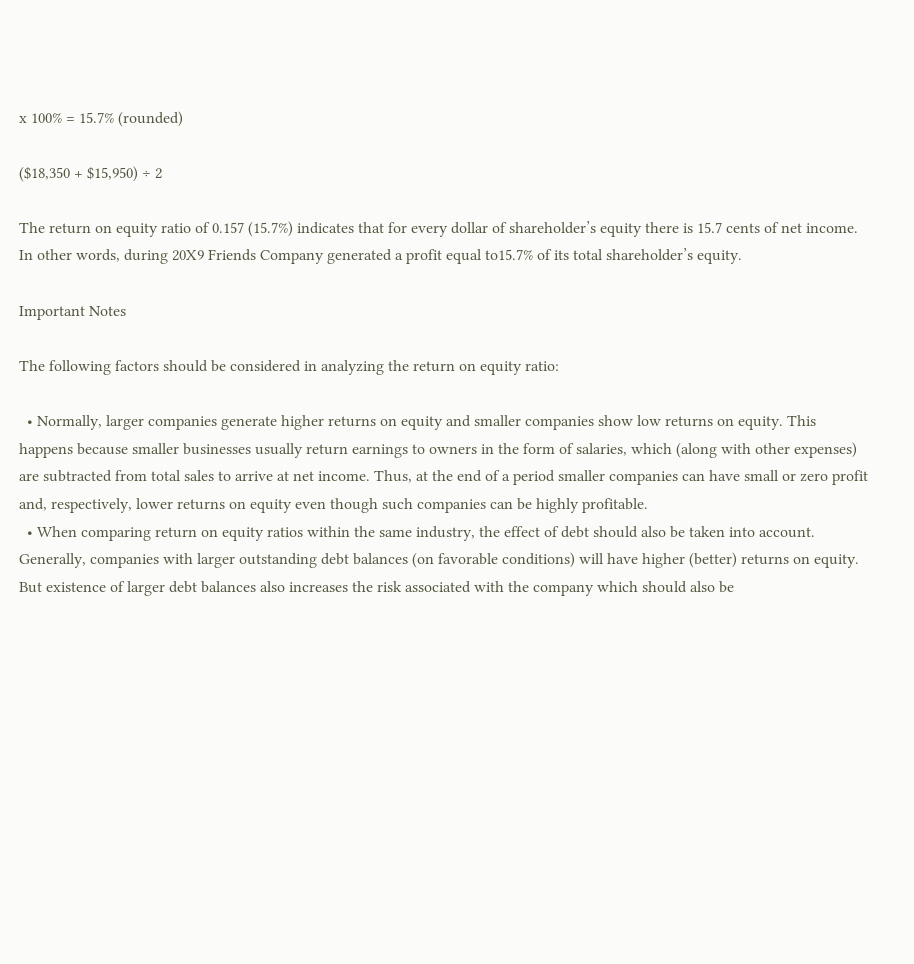x 100% = 15.7% (rounded)

($18,350 + $15,950) ÷ 2

The return on equity ratio of 0.157 (15.7%) indicates that for every dollar of shareholder’s equity there is 15.7 cents of net income. In other words, during 20X9 Friends Company generated a profit equal to15.7% of its total shareholder’s equity.

Important Notes

The following factors should be considered in analyzing the return on equity ratio:

  • Normally, larger companies generate higher returns on equity and smaller companies show low returns on equity. This happens because smaller businesses usually return earnings to owners in the form of salaries, which (along with other expenses) are subtracted from total sales to arrive at net income. Thus, at the end of a period smaller companies can have small or zero profit and, respectively, lower returns on equity even though such companies can be highly profitable.
  • When comparing return on equity ratios within the same industry, the effect of debt should also be taken into account. Generally, companies with larger outstanding debt balances (on favorable conditions) will have higher (better) returns on equity. But existence of larger debt balances also increases the risk associated with the company which should also be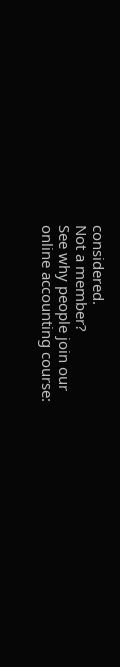considered.
Not a member?
See why people join our
online accounting course: